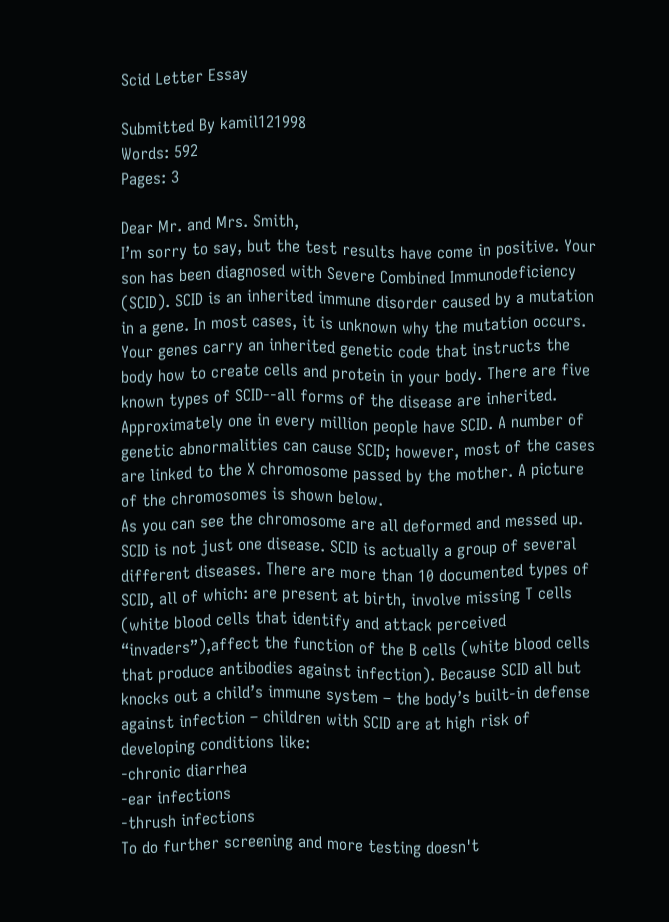Scid Letter Essay

Submitted By kamil121998
Words: 592
Pages: 3

Dear Mr. and Mrs. Smith,
I’m sorry to say, but the test results have come in positive. Your son has been diagnosed with Severe Combined Immunodeficiency (SCID). SCID is an inherited immune disorder caused by a mutation in a gene. In most cases, it is unknown why the mutation occurs. Your genes carry an inherited genetic code that instructs the body how to create cells and protein in your body. There are five known types of SCID--all forms of the disease are inherited. Approximately one in every million people have SCID. A number of genetic abnormalities can cause SCID; however, most of the cases are linked to the X chromosome passed by the mother. A picture of the chromosomes is shown below.
As you can see the chromosome are all deformed and messed up. SCID is not just one disease. SCID is actually a group of several different diseases. There are more than 10 documented types of SCID, all of which: are present at birth, involve missing T cells (white blood cells that identify and attack perceived “invaders”),affect the function of the B cells (white blood cells that produce antibodies against infection). Because SCID all but knocks out a child’s immune system – the body’s built-in defense against infection – children with SCID are at high risk of developing conditions like:
-chronic diarrhea
-ear infections
-thrush infections
To do further screening and more testing doesn't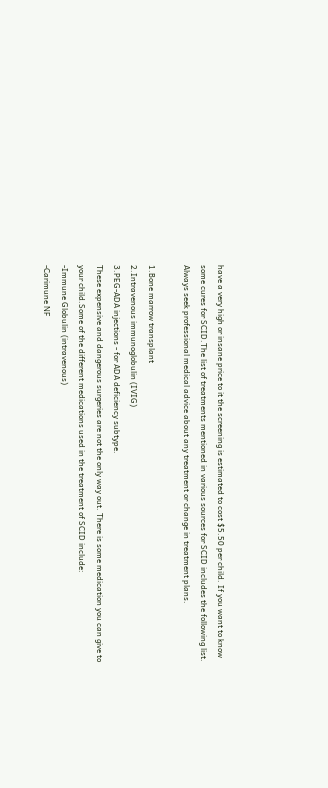have a very high or insane price to it the screening is estimated to cost $5.50 per child. If you want to know some cures for SCID.The list of treatments mentioned in various sources for SCID includes the following list. Always seek professional medical advice about any treatment or change in treatment plans.

1.Bone marrow transplant
2.Intravenous immunoglobulin (IVIG)
3.PEG-ADA injections - for ADA deficiency subtype.
These expensive and dangerous surgeries are not the only way out. There is some medication you can give to your child.Some of the different medications used in the treatment of SCID include:
-Immune Globulin (intravenous)
-Carimune NF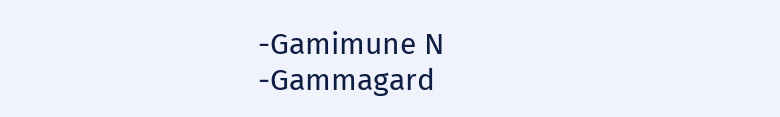-Gamimune N
-Gammagard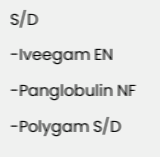S/D
-Iveegam EN
-Panglobulin NF
-Polygam S/D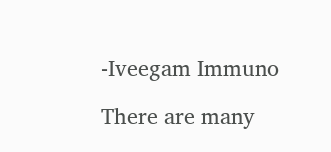-Iveegam Immuno

There are many